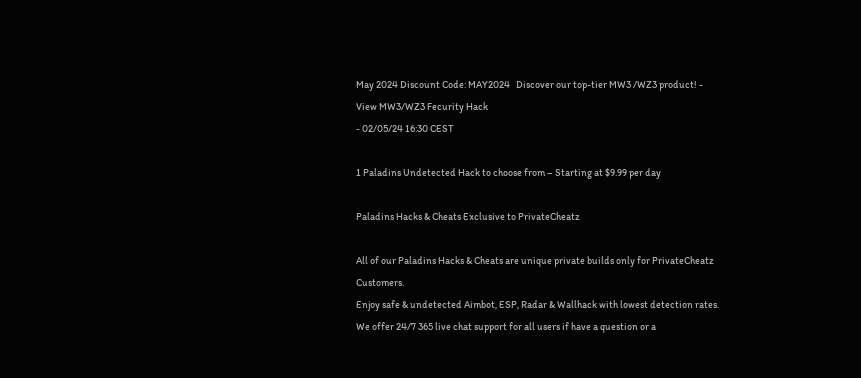May 2024 Discount Code: MAY2024   Discover our top-tier MW3 /WZ3 product! -
View MW3/WZ3 Fecurity Hack
- 02/05/24 16:30 CEST

1 Paladins Undetected Hack to choose from – Starting at $9.99 per day

Paladins Hacks & Cheats Exclusive to PrivateCheatz

All of our Paladins Hacks & Cheats are unique private builds only for PrivateCheatz Customers.
Enjoy safe & undetected Aimbot, ESP, Radar & Wallhack with lowest detection rates.
We offer 24/7 365 live chat support for all users if have a question or a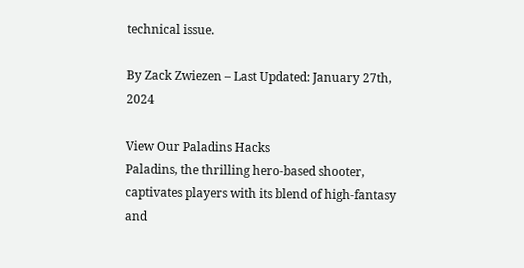technical issue.

By Zack Zwiezen – Last Updated: January 27th, 2024

View Our Paladins Hacks
Paladins, the thrilling hero-based shooter, captivates players with its blend of high-fantasy and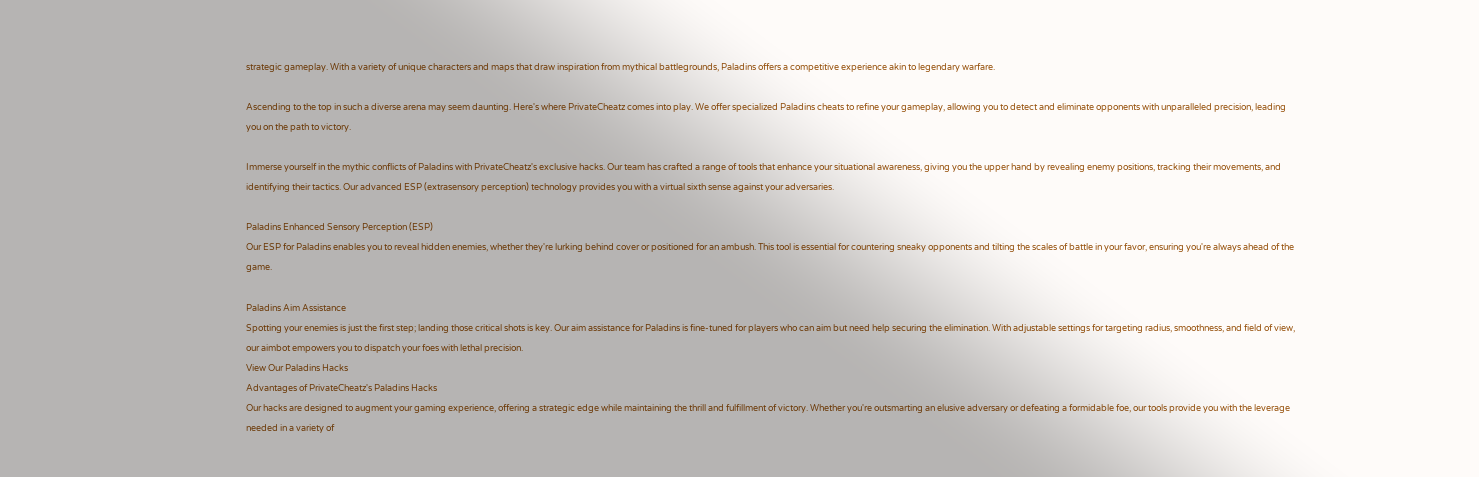strategic gameplay. With a variety of unique characters and maps that draw inspiration from mythical battlegrounds, Paladins offers a competitive experience akin to legendary warfare.

Ascending to the top in such a diverse arena may seem daunting. Here's where PrivateCheatz comes into play. We offer specialized Paladins cheats to refine your gameplay, allowing you to detect and eliminate opponents with unparalleled precision, leading you on the path to victory.

Immerse yourself in the mythic conflicts of Paladins with PrivateCheatz's exclusive hacks. Our team has crafted a range of tools that enhance your situational awareness, giving you the upper hand by revealing enemy positions, tracking their movements, and identifying their tactics. Our advanced ESP (extrasensory perception) technology provides you with a virtual sixth sense against your adversaries.

Paladins Enhanced Sensory Perception (ESP)
Our ESP for Paladins enables you to reveal hidden enemies, whether they're lurking behind cover or positioned for an ambush. This tool is essential for countering sneaky opponents and tilting the scales of battle in your favor, ensuring you're always ahead of the game.

Paladins Aim Assistance
Spotting your enemies is just the first step; landing those critical shots is key. Our aim assistance for Paladins is fine-tuned for players who can aim but need help securing the elimination. With adjustable settings for targeting radius, smoothness, and field of view, our aimbot empowers you to dispatch your foes with lethal precision.
View Our Paladins Hacks
Advantages of PrivateCheatz's Paladins Hacks
Our hacks are designed to augment your gaming experience, offering a strategic edge while maintaining the thrill and fulfillment of victory. Whether you're outsmarting an elusive adversary or defeating a formidable foe, our tools provide you with the leverage needed in a variety of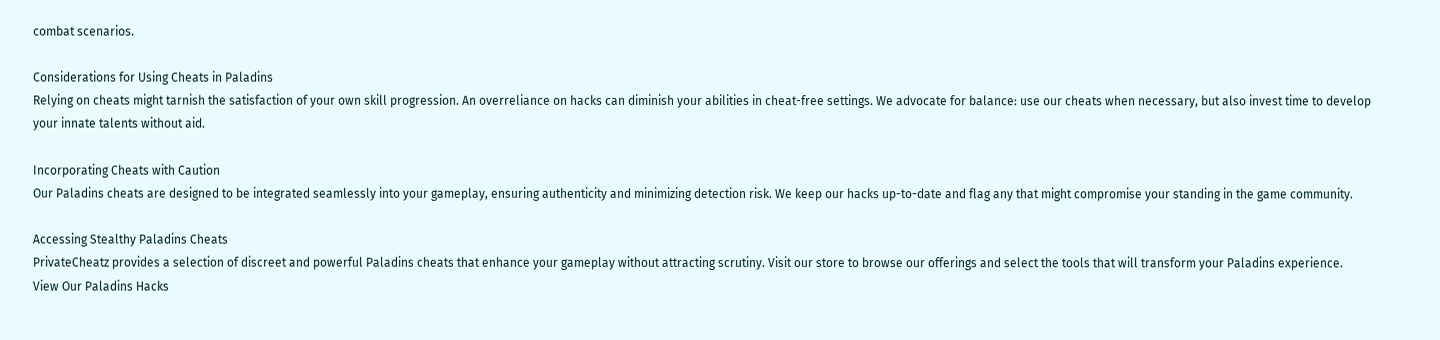combat scenarios.

Considerations for Using Cheats in Paladins
Relying on cheats might tarnish the satisfaction of your own skill progression. An overreliance on hacks can diminish your abilities in cheat-free settings. We advocate for balance: use our cheats when necessary, but also invest time to develop your innate talents without aid.

Incorporating Cheats with Caution
Our Paladins cheats are designed to be integrated seamlessly into your gameplay, ensuring authenticity and minimizing detection risk. We keep our hacks up-to-date and flag any that might compromise your standing in the game community.

Accessing Stealthy Paladins Cheats
PrivateCheatz provides a selection of discreet and powerful Paladins cheats that enhance your gameplay without attracting scrutiny. Visit our store to browse our offerings and select the tools that will transform your Paladins experience.
View Our Paladins Hacks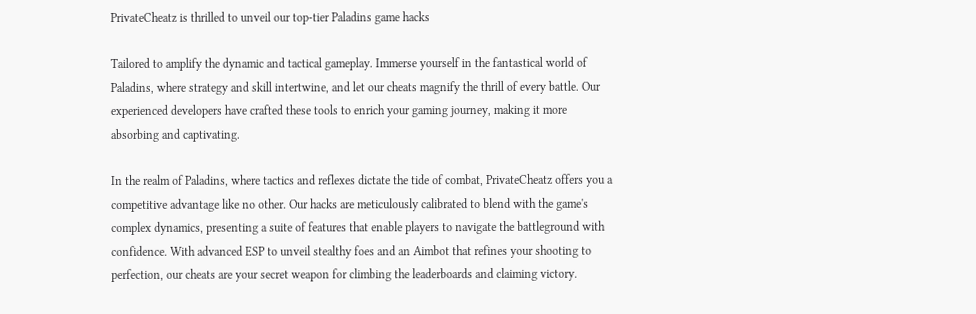PrivateCheatz is thrilled to unveil our top-tier Paladins game hacks

Tailored to amplify the dynamic and tactical gameplay. Immerse yourself in the fantastical world of Paladins, where strategy and skill intertwine, and let our cheats magnify the thrill of every battle. Our experienced developers have crafted these tools to enrich your gaming journey, making it more absorbing and captivating.

In the realm of Paladins, where tactics and reflexes dictate the tide of combat, PrivateCheatz offers you a competitive advantage like no other. Our hacks are meticulously calibrated to blend with the game's complex dynamics, presenting a suite of features that enable players to navigate the battleground with confidence. With advanced ESP to unveil stealthy foes and an Aimbot that refines your shooting to perfection, our cheats are your secret weapon for climbing the leaderboards and claiming victory.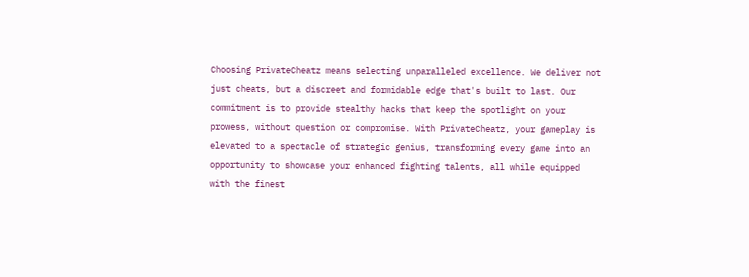Choosing PrivateCheatz means selecting unparalleled excellence. We deliver not just cheats, but a discreet and formidable edge that's built to last. Our commitment is to provide stealthy hacks that keep the spotlight on your prowess, without question or compromise. With PrivateCheatz, your gameplay is elevated to a spectacle of strategic genius, transforming every game into an opportunity to showcase your enhanced fighting talents, all while equipped with the finest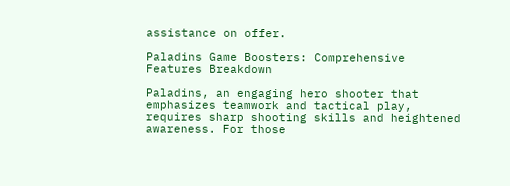assistance on offer.

Paladins Game Boosters: Comprehensive Features Breakdown

Paladins, an engaging hero shooter that emphasizes teamwork and tactical play, requires sharp shooting skills and heightened awareness. For those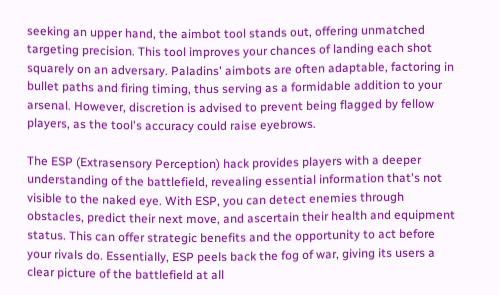seeking an upper hand, the aimbot tool stands out, offering unmatched targeting precision. This tool improves your chances of landing each shot squarely on an adversary. Paladins' aimbots are often adaptable, factoring in bullet paths and firing timing, thus serving as a formidable addition to your arsenal. However, discretion is advised to prevent being flagged by fellow players, as the tool's accuracy could raise eyebrows.

The ESP (Extrasensory Perception) hack provides players with a deeper understanding of the battlefield, revealing essential information that's not visible to the naked eye. With ESP, you can detect enemies through obstacles, predict their next move, and ascertain their health and equipment status. This can offer strategic benefits and the opportunity to act before your rivals do. Essentially, ESP peels back the fog of war, giving its users a clear picture of the battlefield at all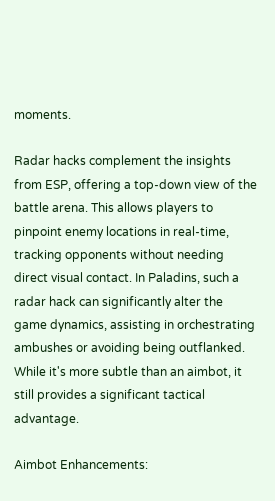moments.

Radar hacks complement the insights from ESP, offering a top-down view of the battle arena. This allows players to pinpoint enemy locations in real-time, tracking opponents without needing direct visual contact. In Paladins, such a radar hack can significantly alter the game dynamics, assisting in orchestrating ambushes or avoiding being outflanked. While it's more subtle than an aimbot, it still provides a significant tactical advantage.

Aimbot Enhancements: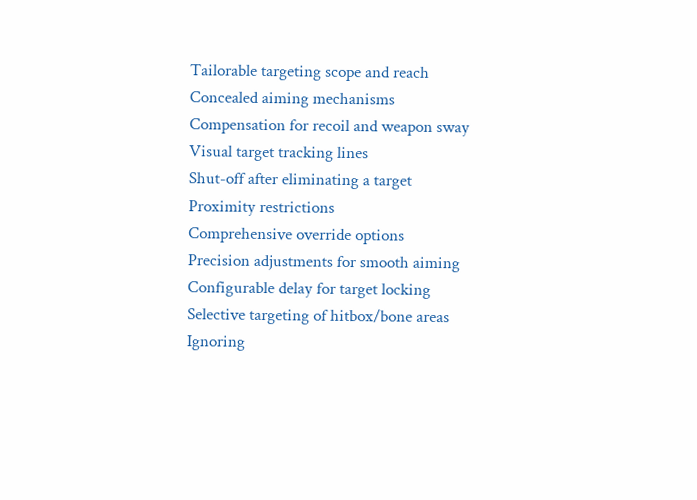Tailorable targeting scope and reach
Concealed aiming mechanisms
Compensation for recoil and weapon sway
Visual target tracking lines
Shut-off after eliminating a target
Proximity restrictions
Comprehensive override options
Precision adjustments for smooth aiming
Configurable delay for target locking
Selective targeting of hitbox/bone areas
Ignoring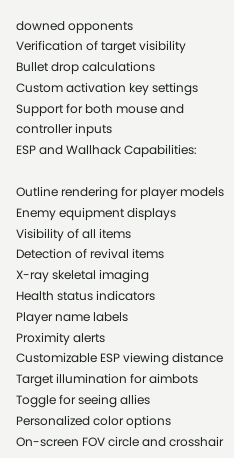downed opponents
Verification of target visibility
Bullet drop calculations
Custom activation key settings
Support for both mouse and controller inputs
ESP and Wallhack Capabilities:

Outline rendering for player models
Enemy equipment displays
Visibility of all items
Detection of revival items
X-ray skeletal imaging
Health status indicators
Player name labels
Proximity alerts
Customizable ESP viewing distance
Target illumination for aimbots
Toggle for seeing allies
Personalized color options
On-screen FOV circle and crosshair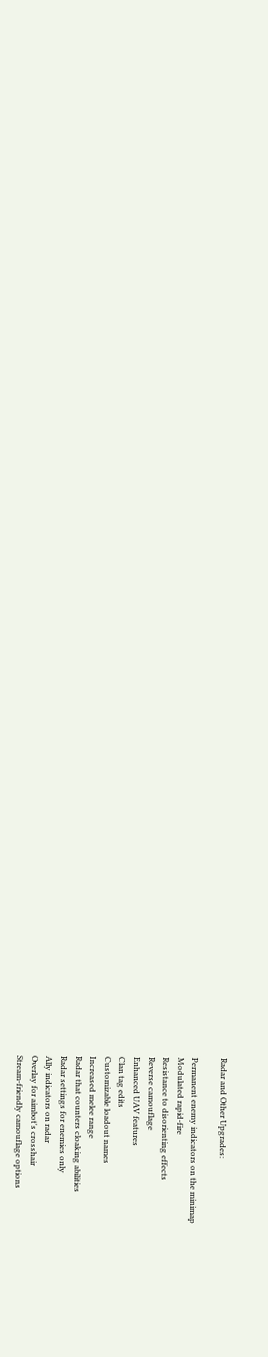Radar and Other Upgrades:

Permanent enemy indicators on the minimap
Modulated rapid-fire
Resistance to disorienting effects
Reverse camouflage
Enhanced UAV features
Clan tag edits
Customizable loadout names
Increased melee range
Radar that counters cloaking abilities
Radar settings for enemies only
Ally indicators on radar
Overlay for aimbot's crosshair
Stream-friendly camouflage options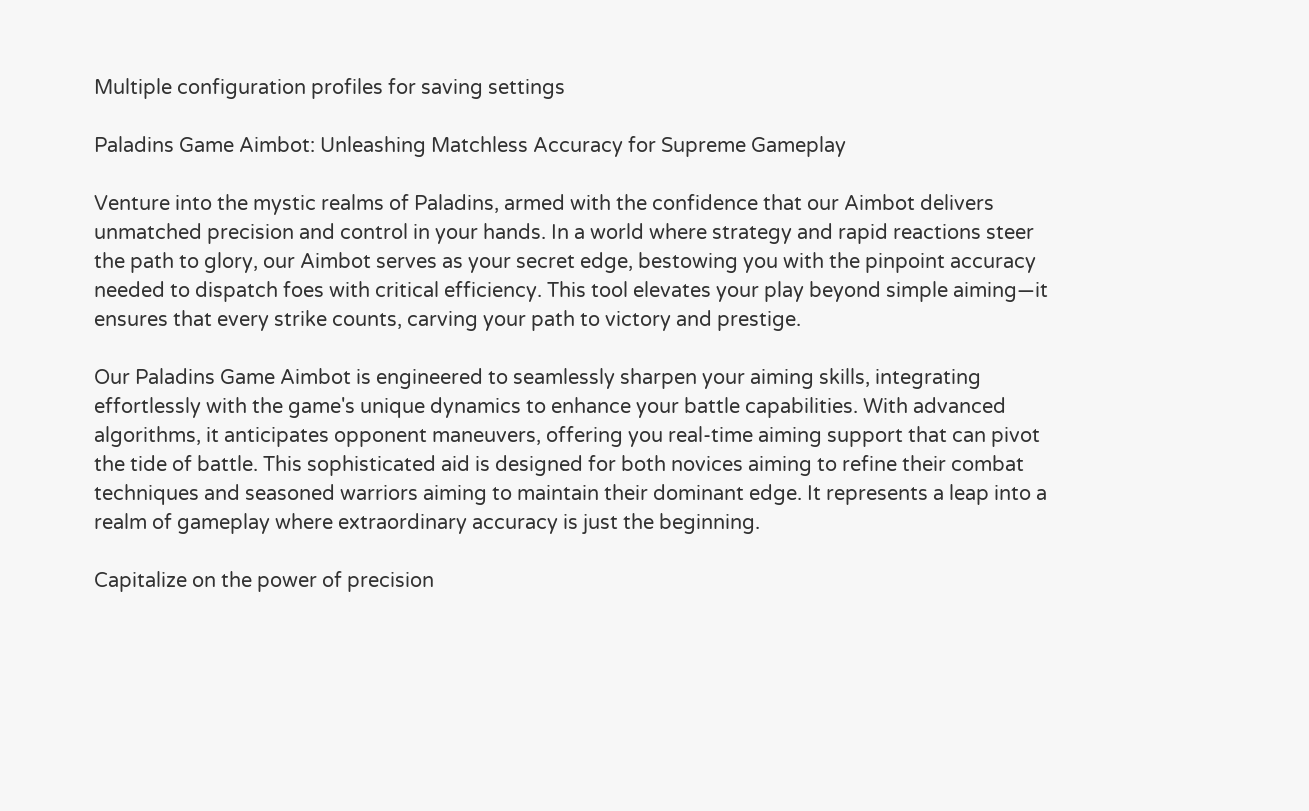Multiple configuration profiles for saving settings

Paladins Game Aimbot: Unleashing Matchless Accuracy for Supreme Gameplay

Venture into the mystic realms of Paladins, armed with the confidence that our Aimbot delivers unmatched precision and control in your hands. In a world where strategy and rapid reactions steer the path to glory, our Aimbot serves as your secret edge, bestowing you with the pinpoint accuracy needed to dispatch foes with critical efficiency. This tool elevates your play beyond simple aiming—it ensures that every strike counts, carving your path to victory and prestige.

Our Paladins Game Aimbot is engineered to seamlessly sharpen your aiming skills, integrating effortlessly with the game's unique dynamics to enhance your battle capabilities. With advanced algorithms, it anticipates opponent maneuvers, offering you real-time aiming support that can pivot the tide of battle. This sophisticated aid is designed for both novices aiming to refine their combat techniques and seasoned warriors aiming to maintain their dominant edge. It represents a leap into a realm of gameplay where extraordinary accuracy is just the beginning.

Capitalize on the power of precision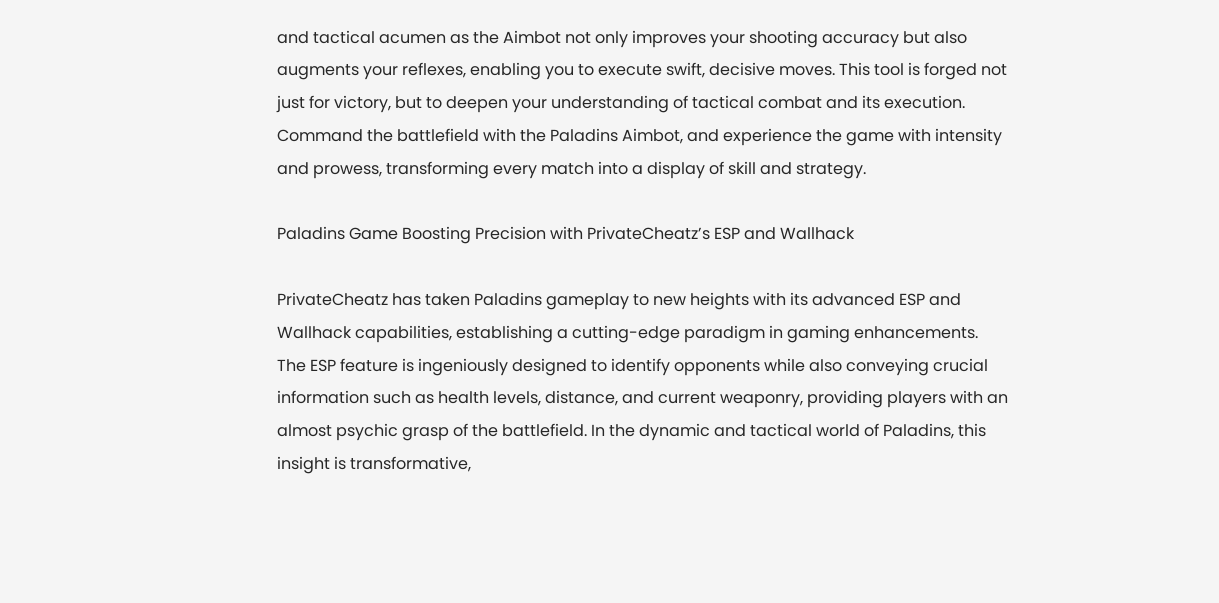and tactical acumen as the Aimbot not only improves your shooting accuracy but also augments your reflexes, enabling you to execute swift, decisive moves. This tool is forged not just for victory, but to deepen your understanding of tactical combat and its execution. Command the battlefield with the Paladins Aimbot, and experience the game with intensity and prowess, transforming every match into a display of skill and strategy.

Paladins Game Boosting Precision with PrivateCheatz’s ESP and Wallhack

PrivateCheatz has taken Paladins gameplay to new heights with its advanced ESP and Wallhack capabilities, establishing a cutting-edge paradigm in gaming enhancements. The ESP feature is ingeniously designed to identify opponents while also conveying crucial information such as health levels, distance, and current weaponry, providing players with an almost psychic grasp of the battlefield. In the dynamic and tactical world of Paladins, this insight is transformative,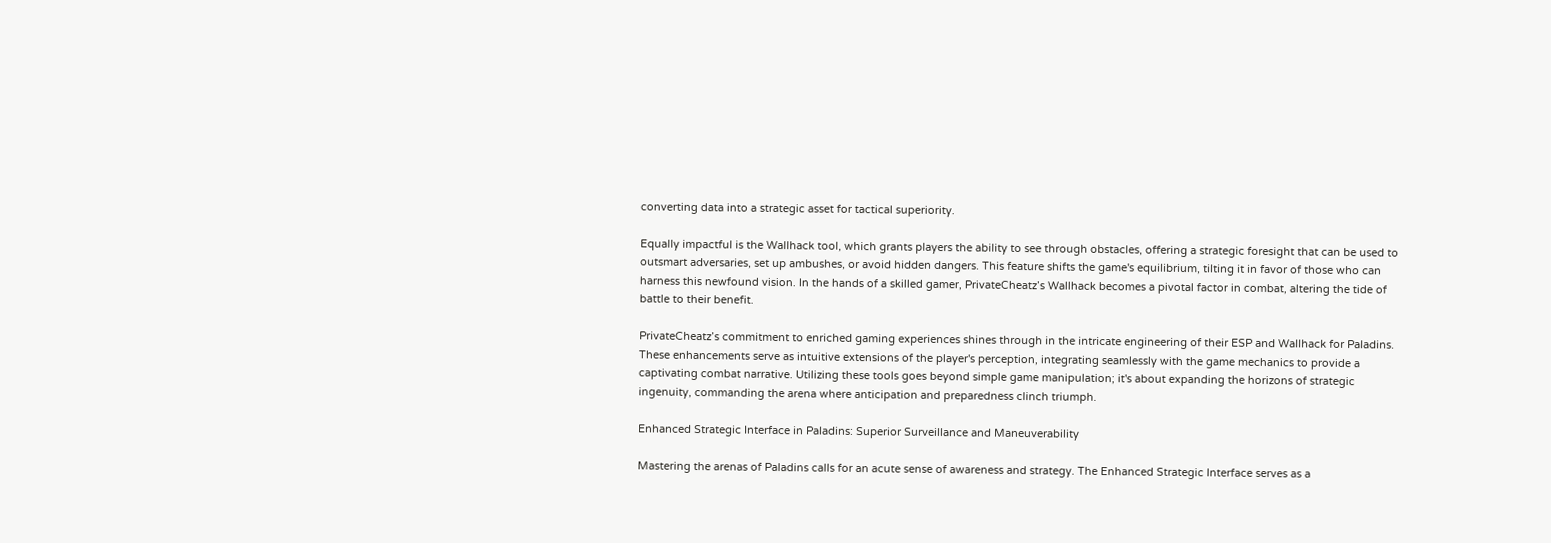converting data into a strategic asset for tactical superiority.

Equally impactful is the Wallhack tool, which grants players the ability to see through obstacles, offering a strategic foresight that can be used to outsmart adversaries, set up ambushes, or avoid hidden dangers. This feature shifts the game's equilibrium, tilting it in favor of those who can harness this newfound vision. In the hands of a skilled gamer, PrivateCheatz’s Wallhack becomes a pivotal factor in combat, altering the tide of battle to their benefit.

PrivateCheatz’s commitment to enriched gaming experiences shines through in the intricate engineering of their ESP and Wallhack for Paladins. These enhancements serve as intuitive extensions of the player's perception, integrating seamlessly with the game mechanics to provide a captivating combat narrative. Utilizing these tools goes beyond simple game manipulation; it's about expanding the horizons of strategic ingenuity, commanding the arena where anticipation and preparedness clinch triumph.

Enhanced Strategic Interface in Paladins: Superior Surveillance and Maneuverability

Mastering the arenas of Paladins calls for an acute sense of awareness and strategy. The Enhanced Strategic Interface serves as a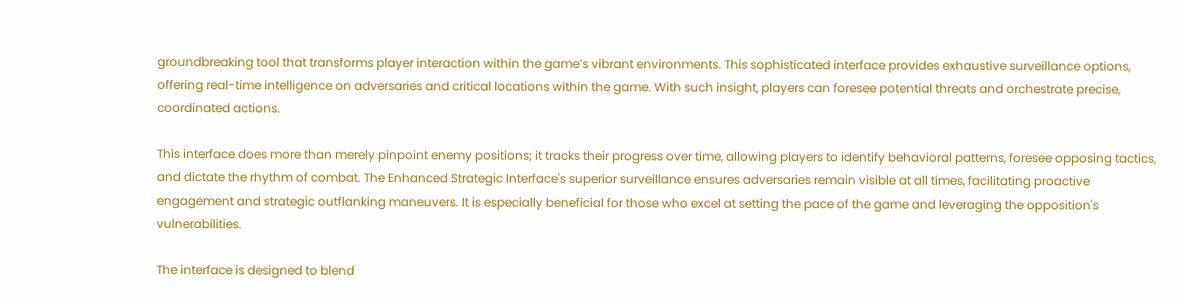groundbreaking tool that transforms player interaction within the game’s vibrant environments. This sophisticated interface provides exhaustive surveillance options, offering real-time intelligence on adversaries and critical locations within the game. With such insight, players can foresee potential threats and orchestrate precise, coordinated actions.

This interface does more than merely pinpoint enemy positions; it tracks their progress over time, allowing players to identify behavioral patterns, foresee opposing tactics, and dictate the rhythm of combat. The Enhanced Strategic Interface's superior surveillance ensures adversaries remain visible at all times, facilitating proactive engagement and strategic outflanking maneuvers. It is especially beneficial for those who excel at setting the pace of the game and leveraging the opposition's vulnerabilities.

The interface is designed to blend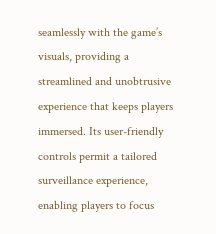seamlessly with the game’s visuals, providing a streamlined and unobtrusive experience that keeps players immersed. Its user-friendly controls permit a tailored surveillance experience, enabling players to focus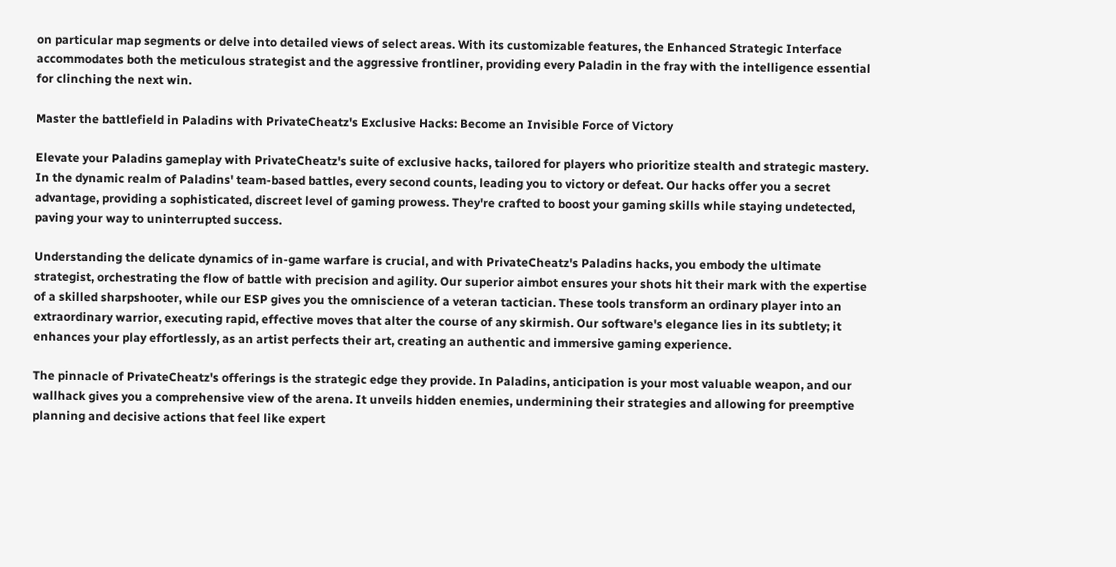on particular map segments or delve into detailed views of select areas. With its customizable features, the Enhanced Strategic Interface accommodates both the meticulous strategist and the aggressive frontliner, providing every Paladin in the fray with the intelligence essential for clinching the next win.

Master the battlefield in Paladins with PrivateCheatz's Exclusive Hacks: Become an Invisible Force of Victory

Elevate your Paladins gameplay with PrivateCheatz's suite of exclusive hacks, tailored for players who prioritize stealth and strategic mastery. In the dynamic realm of Paladins' team-based battles, every second counts, leading you to victory or defeat. Our hacks offer you a secret advantage, providing a sophisticated, discreet level of gaming prowess. They're crafted to boost your gaming skills while staying undetected, paving your way to uninterrupted success.

Understanding the delicate dynamics of in-game warfare is crucial, and with PrivateCheatz's Paladins hacks, you embody the ultimate strategist, orchestrating the flow of battle with precision and agility. Our superior aimbot ensures your shots hit their mark with the expertise of a skilled sharpshooter, while our ESP gives you the omniscience of a veteran tactician. These tools transform an ordinary player into an extraordinary warrior, executing rapid, effective moves that alter the course of any skirmish. Our software's elegance lies in its subtlety; it enhances your play effortlessly, as an artist perfects their art, creating an authentic and immersive gaming experience.

The pinnacle of PrivateCheatz's offerings is the strategic edge they provide. In Paladins, anticipation is your most valuable weapon, and our wallhack gives you a comprehensive view of the arena. It unveils hidden enemies, undermining their strategies and allowing for preemptive planning and decisive actions that feel like expert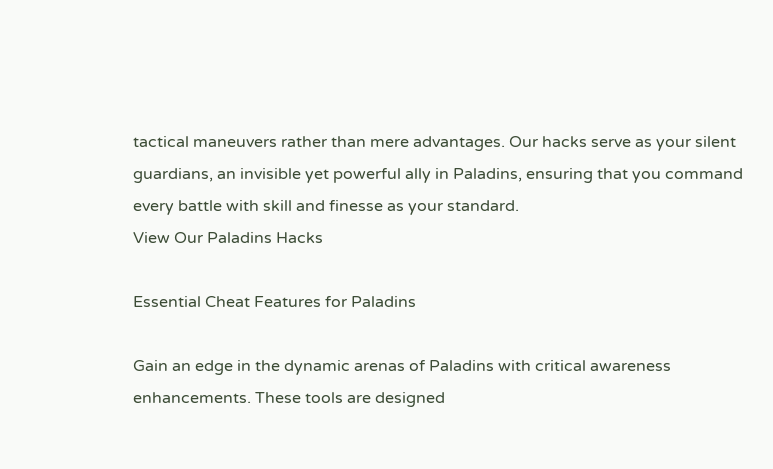tactical maneuvers rather than mere advantages. Our hacks serve as your silent guardians, an invisible yet powerful ally in Paladins, ensuring that you command every battle with skill and finesse as your standard.
View Our Paladins Hacks

Essential Cheat Features for Paladins

Gain an edge in the dynamic arenas of Paladins with critical awareness enhancements. These tools are designed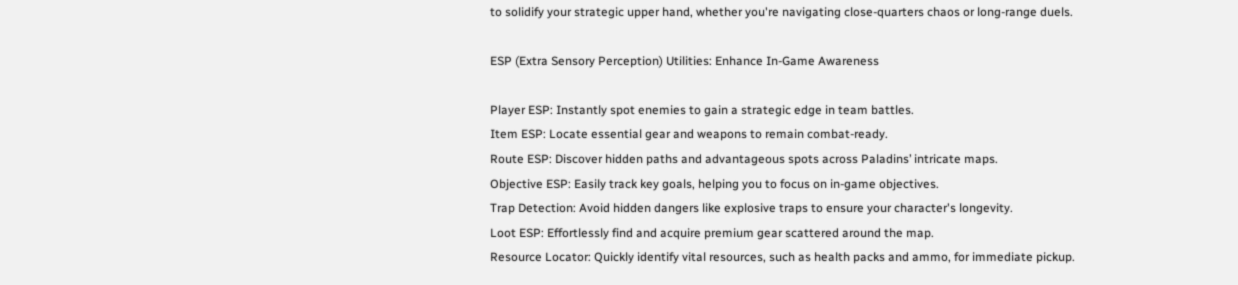to solidify your strategic upper hand, whether you're navigating close-quarters chaos or long-range duels.

ESP (Extra Sensory Perception) Utilities: Enhance In-Game Awareness

Player ESP: Instantly spot enemies to gain a strategic edge in team battles.
Item ESP: Locate essential gear and weapons to remain combat-ready.
Route ESP: Discover hidden paths and advantageous spots across Paladins’ intricate maps.
Objective ESP: Easily track key goals, helping you to focus on in-game objectives.
Trap Detection: Avoid hidden dangers like explosive traps to ensure your character's longevity.
Loot ESP: Effortlessly find and acquire premium gear scattered around the map.
Resource Locator: Quickly identify vital resources, such as health packs and ammo, for immediate pickup.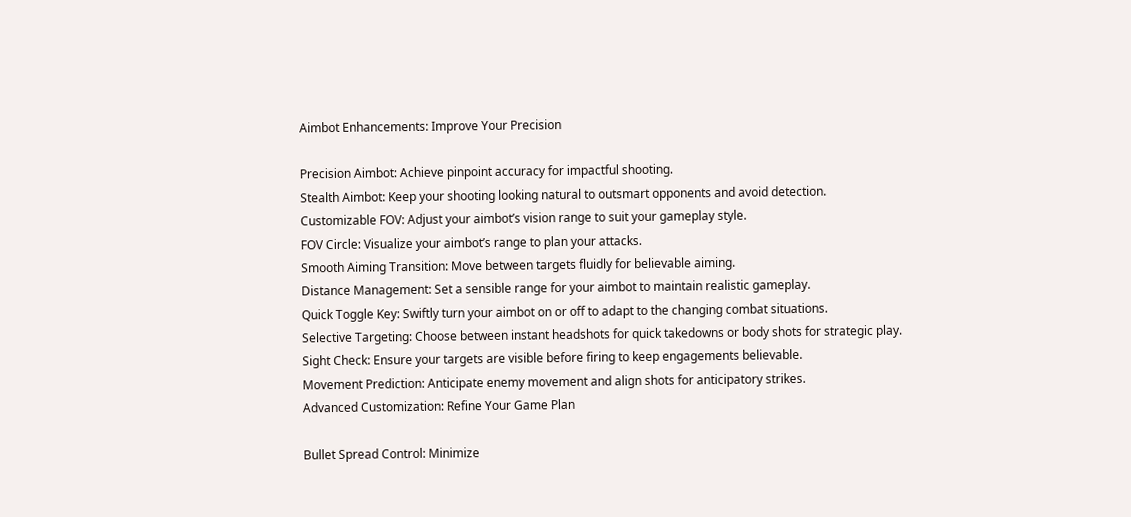Aimbot Enhancements: Improve Your Precision

Precision Aimbot: Achieve pinpoint accuracy for impactful shooting.
Stealth Aimbot: Keep your shooting looking natural to outsmart opponents and avoid detection.
Customizable FOV: Adjust your aimbot’s vision range to suit your gameplay style.
FOV Circle: Visualize your aimbot’s range to plan your attacks.
Smooth Aiming Transition: Move between targets fluidly for believable aiming.
Distance Management: Set a sensible range for your aimbot to maintain realistic gameplay.
Quick Toggle Key: Swiftly turn your aimbot on or off to adapt to the changing combat situations.
Selective Targeting: Choose between instant headshots for quick takedowns or body shots for strategic play.
Sight Check: Ensure your targets are visible before firing to keep engagements believable.
Movement Prediction: Anticipate enemy movement and align shots for anticipatory strikes.
Advanced Customization: Refine Your Game Plan

Bullet Spread Control: Minimize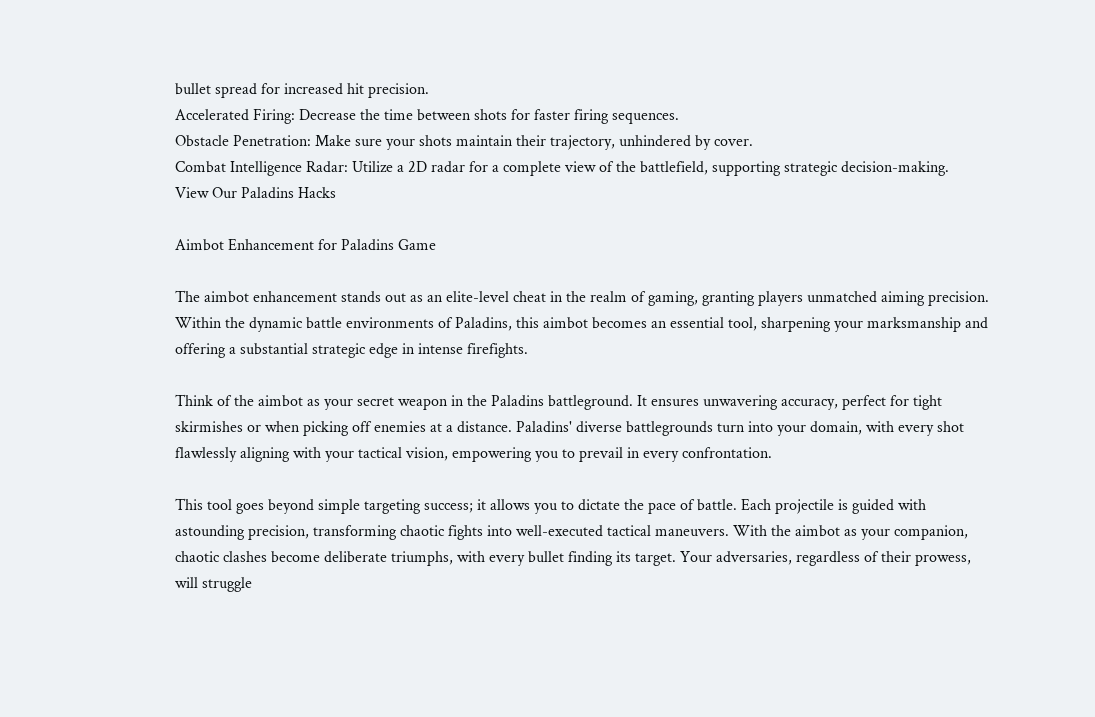bullet spread for increased hit precision.
Accelerated Firing: Decrease the time between shots for faster firing sequences.
Obstacle Penetration: Make sure your shots maintain their trajectory, unhindered by cover.
Combat Intelligence Radar: Utilize a 2D radar for a complete view of the battlefield, supporting strategic decision-making.
View Our Paladins Hacks

Aimbot Enhancement for Paladins Game

The aimbot enhancement stands out as an elite-level cheat in the realm of gaming, granting players unmatched aiming precision. Within the dynamic battle environments of Paladins, this aimbot becomes an essential tool, sharpening your marksmanship and offering a substantial strategic edge in intense firefights.

Think of the aimbot as your secret weapon in the Paladins battleground. It ensures unwavering accuracy, perfect for tight skirmishes or when picking off enemies at a distance. Paladins' diverse battlegrounds turn into your domain, with every shot flawlessly aligning with your tactical vision, empowering you to prevail in every confrontation.

This tool goes beyond simple targeting success; it allows you to dictate the pace of battle. Each projectile is guided with astounding precision, transforming chaotic fights into well-executed tactical maneuvers. With the aimbot as your companion, chaotic clashes become deliberate triumphs, with every bullet finding its target. Your adversaries, regardless of their prowess, will struggle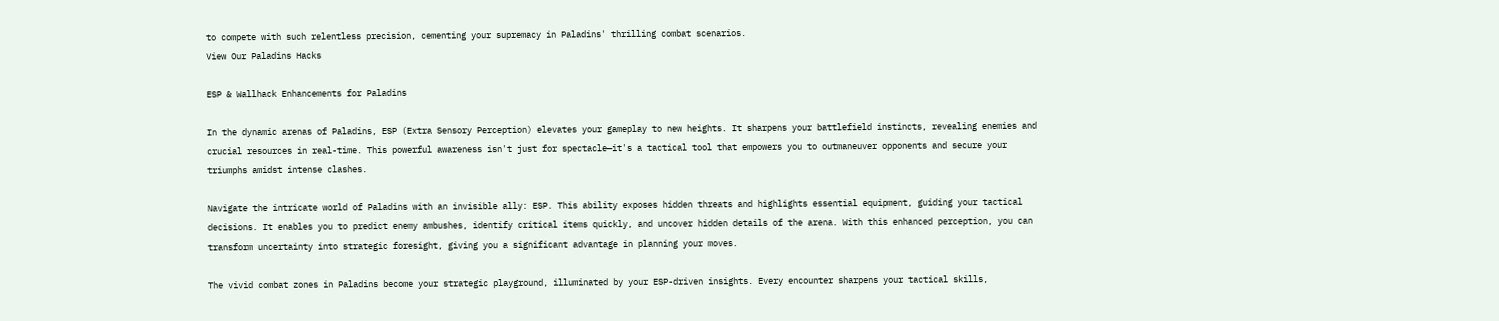to compete with such relentless precision, cementing your supremacy in Paladins' thrilling combat scenarios.
View Our Paladins Hacks

ESP & Wallhack Enhancements for Paladins

In the dynamic arenas of Paladins, ESP (Extra Sensory Perception) elevates your gameplay to new heights. It sharpens your battlefield instincts, revealing enemies and crucial resources in real-time. This powerful awareness isn't just for spectacle—it's a tactical tool that empowers you to outmaneuver opponents and secure your triumphs amidst intense clashes.

Navigate the intricate world of Paladins with an invisible ally: ESP. This ability exposes hidden threats and highlights essential equipment, guiding your tactical decisions. It enables you to predict enemy ambushes, identify critical items quickly, and uncover hidden details of the arena. With this enhanced perception, you can transform uncertainty into strategic foresight, giving you a significant advantage in planning your moves.

The vivid combat zones in Paladins become your strategic playground, illuminated by your ESP-driven insights. Every encounter sharpens your tactical skills,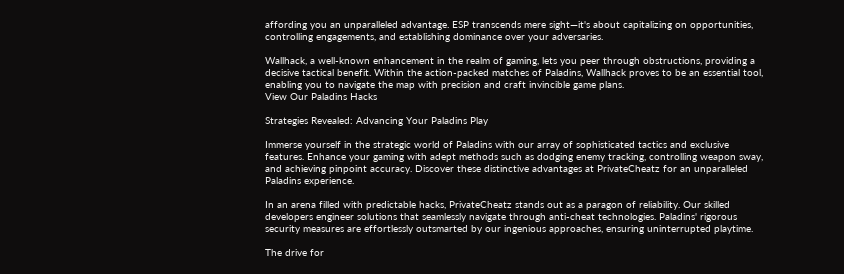affording you an unparalleled advantage. ESP transcends mere sight—it's about capitalizing on opportunities, controlling engagements, and establishing dominance over your adversaries.

Wallhack, a well-known enhancement in the realm of gaming, lets you peer through obstructions, providing a decisive tactical benefit. Within the action-packed matches of Paladins, Wallhack proves to be an essential tool, enabling you to navigate the map with precision and craft invincible game plans.
View Our Paladins Hacks

Strategies Revealed: Advancing Your Paladins Play

Immerse yourself in the strategic world of Paladins with our array of sophisticated tactics and exclusive features. Enhance your gaming with adept methods such as dodging enemy tracking, controlling weapon sway, and achieving pinpoint accuracy. Discover these distinctive advantages at PrivateCheatz for an unparalleled Paladins experience.

In an arena filled with predictable hacks, PrivateCheatz stands out as a paragon of reliability. Our skilled developers engineer solutions that seamlessly navigate through anti-cheat technologies. Paladins' rigorous security measures are effortlessly outsmarted by our ingenious approaches, ensuring uninterrupted playtime.

The drive for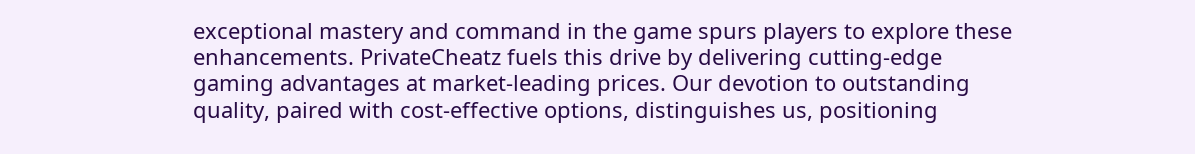exceptional mastery and command in the game spurs players to explore these enhancements. PrivateCheatz fuels this drive by delivering cutting-edge gaming advantages at market-leading prices. Our devotion to outstanding quality, paired with cost-effective options, distinguishes us, positioning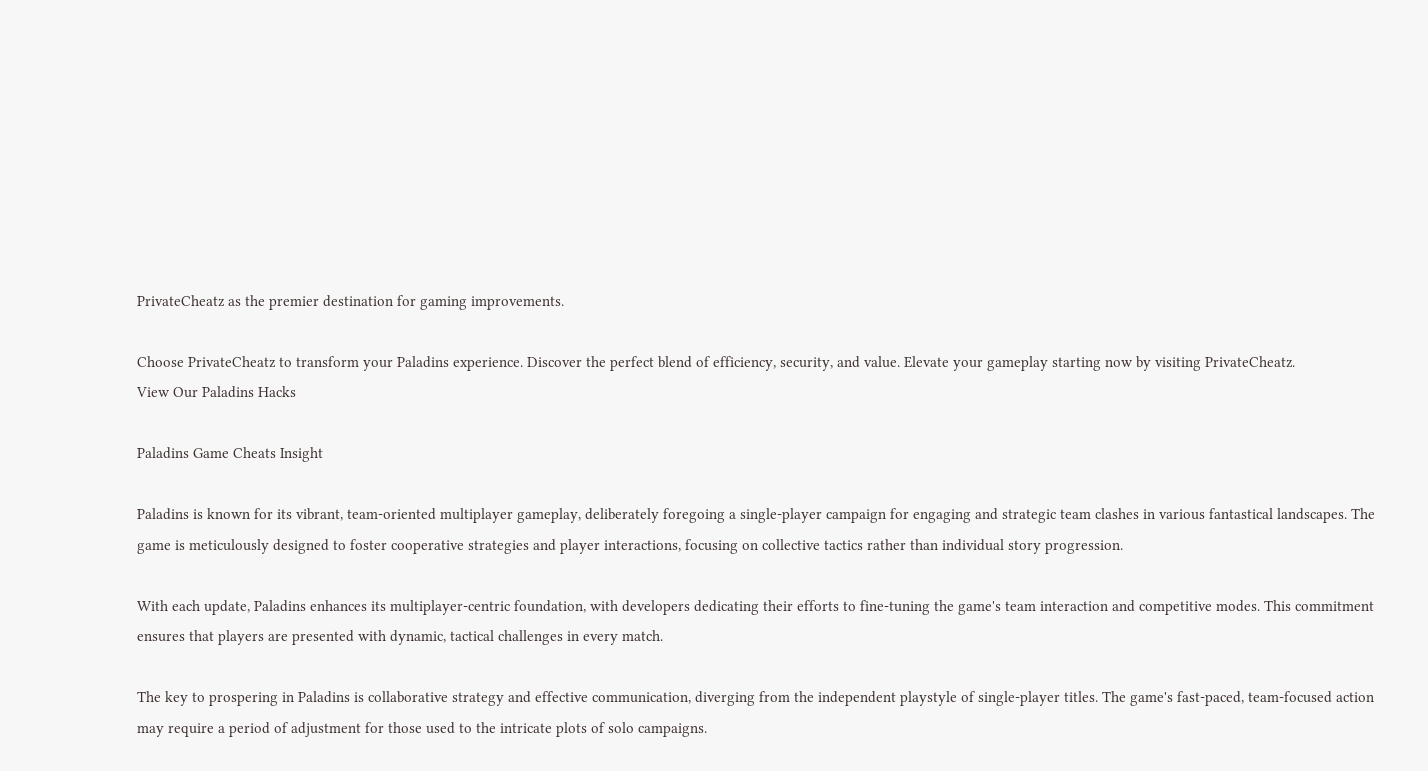PrivateCheatz as the premier destination for gaming improvements.

Choose PrivateCheatz to transform your Paladins experience. Discover the perfect blend of efficiency, security, and value. Elevate your gameplay starting now by visiting PrivateCheatz.
View Our Paladins Hacks

Paladins Game Cheats Insight

Paladins is known for its vibrant, team-oriented multiplayer gameplay, deliberately foregoing a single-player campaign for engaging and strategic team clashes in various fantastical landscapes. The game is meticulously designed to foster cooperative strategies and player interactions, focusing on collective tactics rather than individual story progression.

With each update, Paladins enhances its multiplayer-centric foundation, with developers dedicating their efforts to fine-tuning the game's team interaction and competitive modes. This commitment ensures that players are presented with dynamic, tactical challenges in every match.

The key to prospering in Paladins is collaborative strategy and effective communication, diverging from the independent playstyle of single-player titles. The game's fast-paced, team-focused action may require a period of adjustment for those used to the intricate plots of solo campaigns.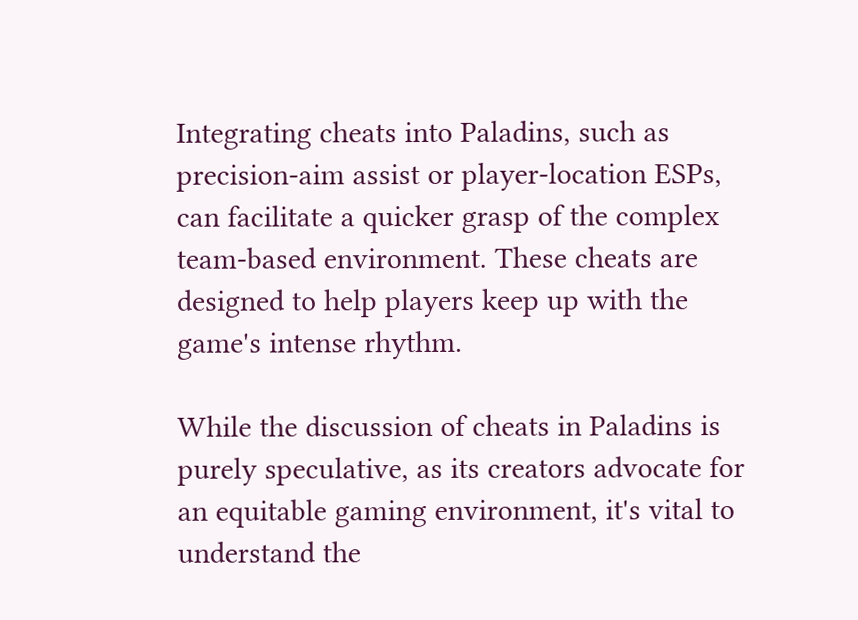Integrating cheats into Paladins, such as precision-aim assist or player-location ESPs, can facilitate a quicker grasp of the complex team-based environment. These cheats are designed to help players keep up with the game's intense rhythm.

While the discussion of cheats in Paladins is purely speculative, as its creators advocate for an equitable gaming environment, it's vital to understand the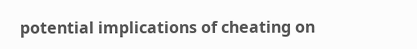potential implications of cheating on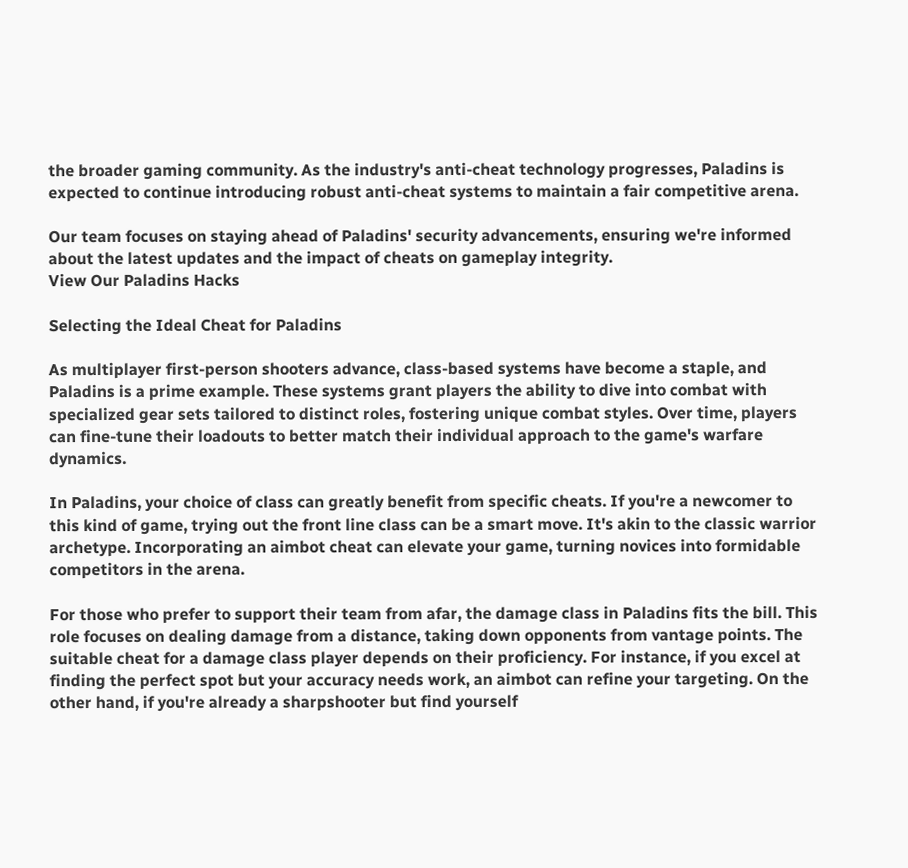the broader gaming community. As the industry's anti-cheat technology progresses, Paladins is expected to continue introducing robust anti-cheat systems to maintain a fair competitive arena.

Our team focuses on staying ahead of Paladins' security advancements, ensuring we're informed about the latest updates and the impact of cheats on gameplay integrity.
View Our Paladins Hacks

Selecting the Ideal Cheat for Paladins

As multiplayer first-person shooters advance, class-based systems have become a staple, and Paladins is a prime example. These systems grant players the ability to dive into combat with specialized gear sets tailored to distinct roles, fostering unique combat styles. Over time, players can fine-tune their loadouts to better match their individual approach to the game's warfare dynamics.

In Paladins, your choice of class can greatly benefit from specific cheats. If you're a newcomer to this kind of game, trying out the front line class can be a smart move. It's akin to the classic warrior archetype. Incorporating an aimbot cheat can elevate your game, turning novices into formidable competitors in the arena.

For those who prefer to support their team from afar, the damage class in Paladins fits the bill. This role focuses on dealing damage from a distance, taking down opponents from vantage points. The suitable cheat for a damage class player depends on their proficiency. For instance, if you excel at finding the perfect spot but your accuracy needs work, an aimbot can refine your targeting. On the other hand, if you're already a sharpshooter but find yourself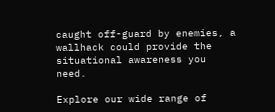caught off-guard by enemies, a wallhack could provide the situational awareness you need.

Explore our wide range of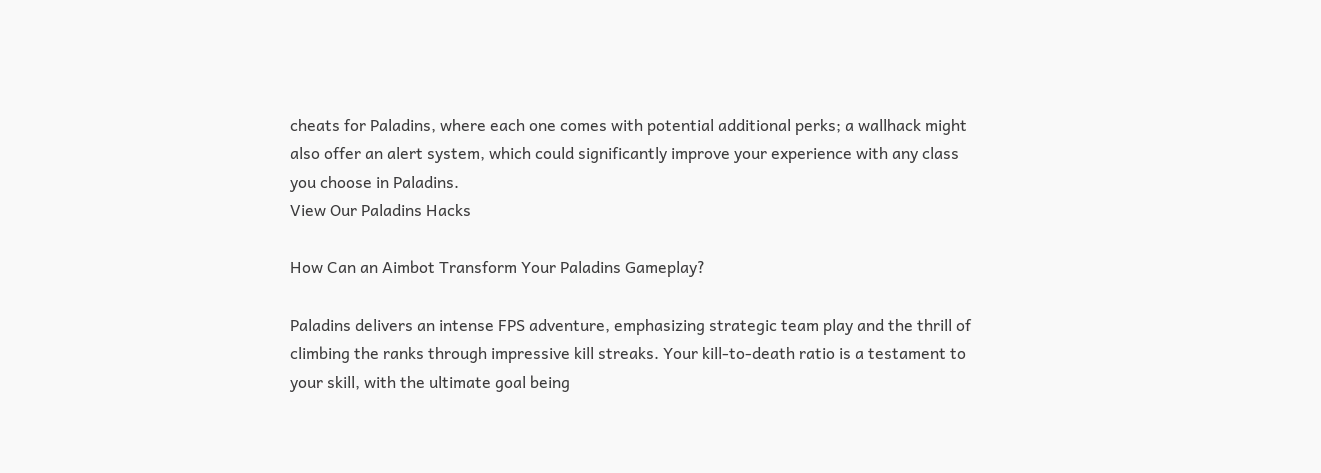cheats for Paladins, where each one comes with potential additional perks; a wallhack might also offer an alert system, which could significantly improve your experience with any class you choose in Paladins.
View Our Paladins Hacks

How Can an Aimbot Transform Your Paladins Gameplay?

Paladins delivers an intense FPS adventure, emphasizing strategic team play and the thrill of climbing the ranks through impressive kill streaks. Your kill-to-death ratio is a testament to your skill, with the ultimate goal being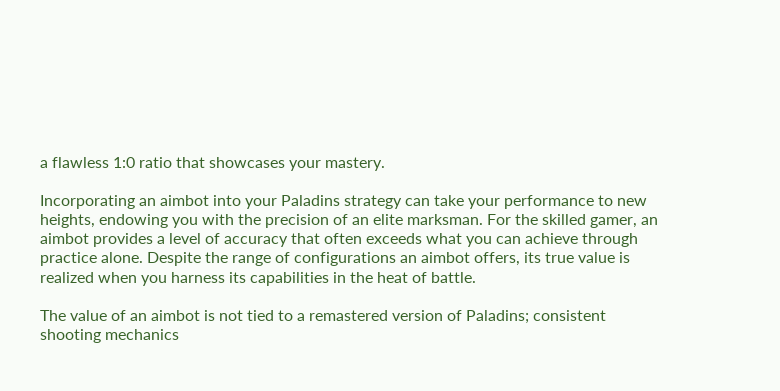a flawless 1:0 ratio that showcases your mastery.

Incorporating an aimbot into your Paladins strategy can take your performance to new heights, endowing you with the precision of an elite marksman. For the skilled gamer, an aimbot provides a level of accuracy that often exceeds what you can achieve through practice alone. Despite the range of configurations an aimbot offers, its true value is realized when you harness its capabilities in the heat of battle.

The value of an aimbot is not tied to a remastered version of Paladins; consistent shooting mechanics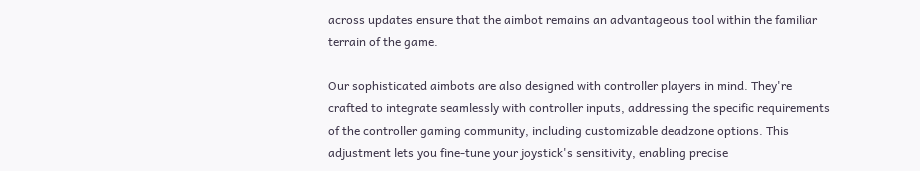across updates ensure that the aimbot remains an advantageous tool within the familiar terrain of the game.

Our sophisticated aimbots are also designed with controller players in mind. They're crafted to integrate seamlessly with controller inputs, addressing the specific requirements of the controller gaming community, including customizable deadzone options. This adjustment lets you fine-tune your joystick's sensitivity, enabling precise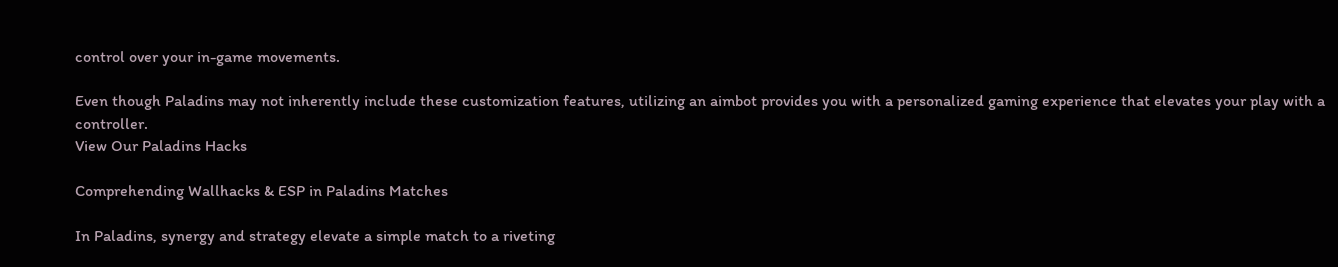control over your in-game movements.

Even though Paladins may not inherently include these customization features, utilizing an aimbot provides you with a personalized gaming experience that elevates your play with a controller.
View Our Paladins Hacks

Comprehending Wallhacks & ESP in Paladins Matches

In Paladins, synergy and strategy elevate a simple match to a riveting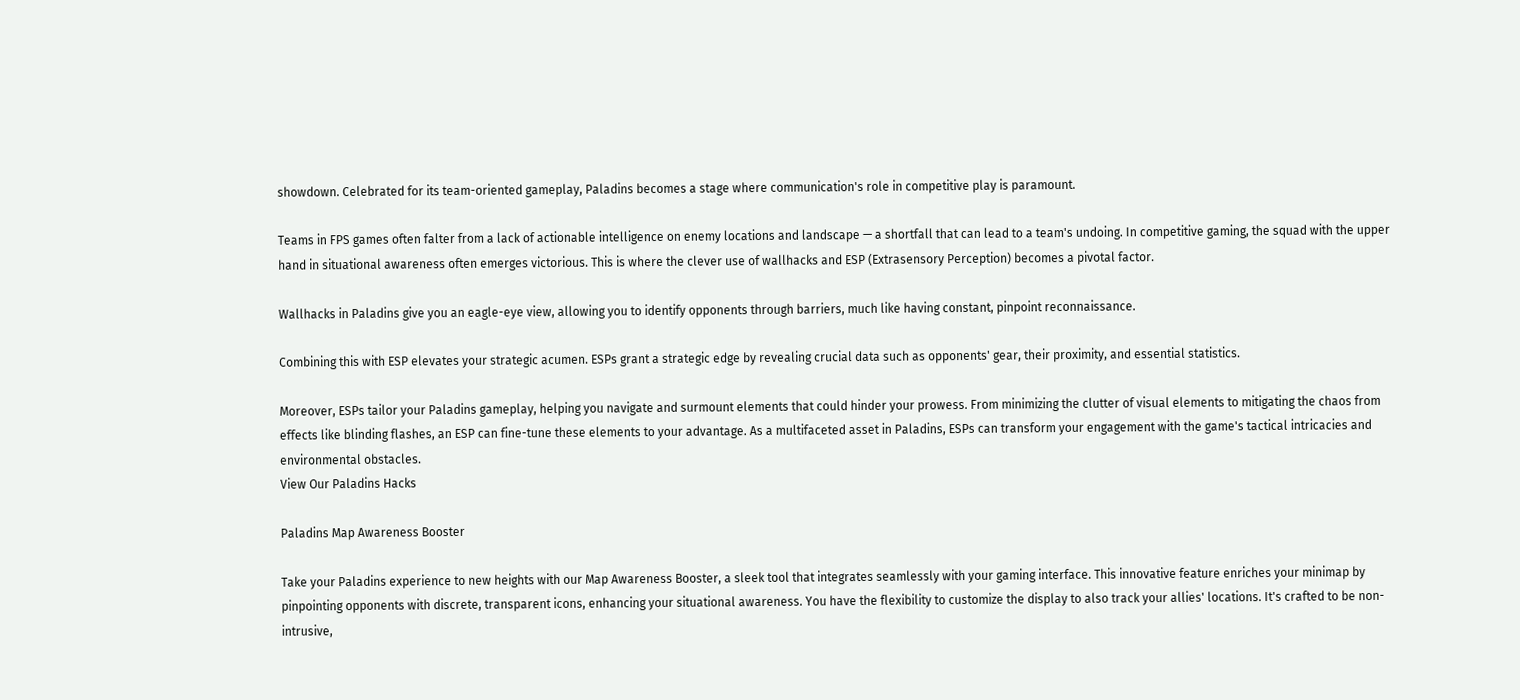showdown. Celebrated for its team-oriented gameplay, Paladins becomes a stage where communication's role in competitive play is paramount.

Teams in FPS games often falter from a lack of actionable intelligence on enemy locations and landscape — a shortfall that can lead to a team's undoing. In competitive gaming, the squad with the upper hand in situational awareness often emerges victorious. This is where the clever use of wallhacks and ESP (Extrasensory Perception) becomes a pivotal factor.

Wallhacks in Paladins give you an eagle-eye view, allowing you to identify opponents through barriers, much like having constant, pinpoint reconnaissance.

Combining this with ESP elevates your strategic acumen. ESPs grant a strategic edge by revealing crucial data such as opponents' gear, their proximity, and essential statistics.

Moreover, ESPs tailor your Paladins gameplay, helping you navigate and surmount elements that could hinder your prowess. From minimizing the clutter of visual elements to mitigating the chaos from effects like blinding flashes, an ESP can fine-tune these elements to your advantage. As a multifaceted asset in Paladins, ESPs can transform your engagement with the game's tactical intricacies and environmental obstacles.
View Our Paladins Hacks

Paladins Map Awareness Booster

Take your Paladins experience to new heights with our Map Awareness Booster, a sleek tool that integrates seamlessly with your gaming interface. This innovative feature enriches your minimap by pinpointing opponents with discrete, transparent icons, enhancing your situational awareness. You have the flexibility to customize the display to also track your allies' locations. It's crafted to be non-intrusive,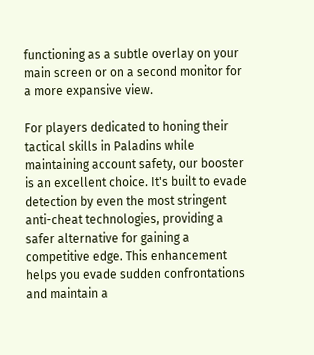functioning as a subtle overlay on your main screen or on a second monitor for a more expansive view.

For players dedicated to honing their tactical skills in Paladins while maintaining account safety, our booster is an excellent choice. It's built to evade detection by even the most stringent anti-cheat technologies, providing a safer alternative for gaining a competitive edge. This enhancement helps you evade sudden confrontations and maintain a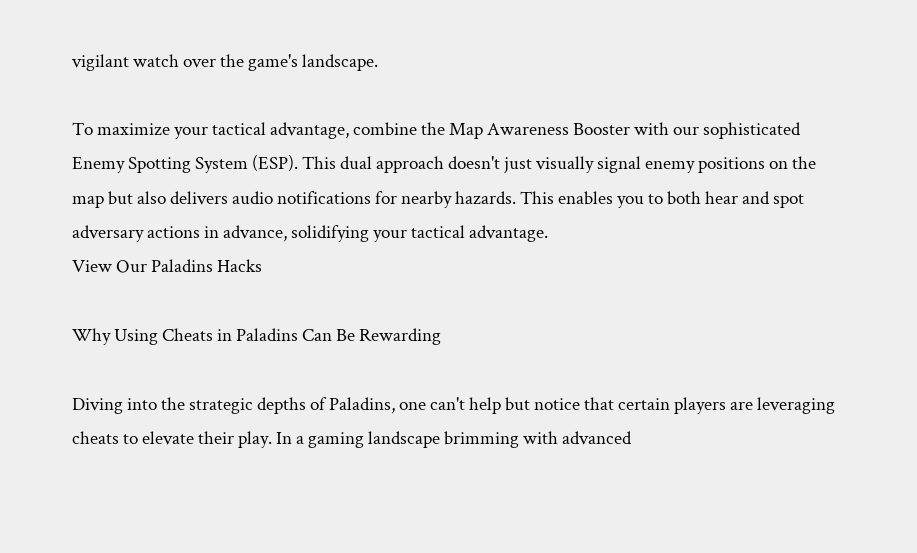vigilant watch over the game's landscape.

To maximize your tactical advantage, combine the Map Awareness Booster with our sophisticated Enemy Spotting System (ESP). This dual approach doesn't just visually signal enemy positions on the map but also delivers audio notifications for nearby hazards. This enables you to both hear and spot adversary actions in advance, solidifying your tactical advantage.
View Our Paladins Hacks

Why Using Cheats in Paladins Can Be Rewarding

Diving into the strategic depths of Paladins, one can't help but notice that certain players are leveraging cheats to elevate their play. In a gaming landscape brimming with advanced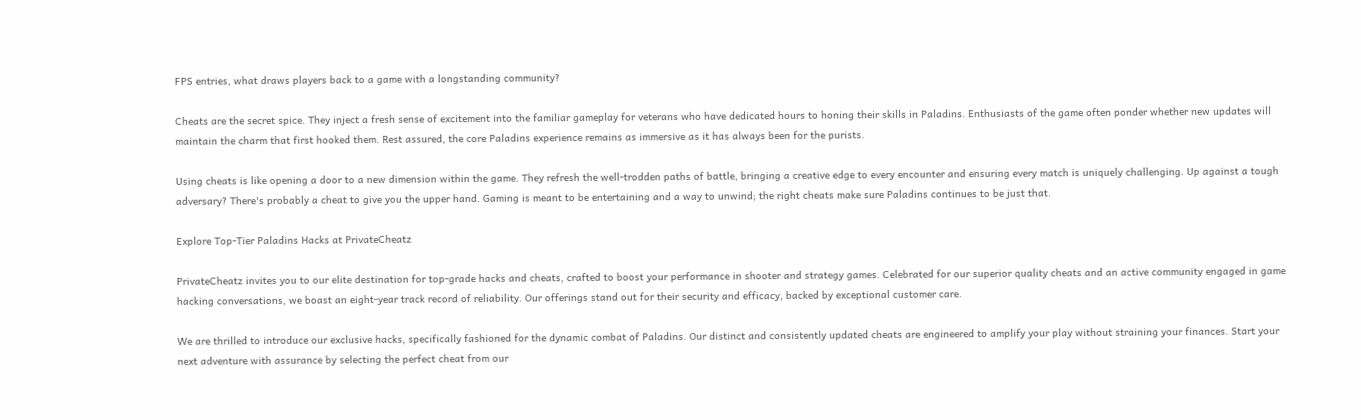FPS entries, what draws players back to a game with a longstanding community?

Cheats are the secret spice. They inject a fresh sense of excitement into the familiar gameplay for veterans who have dedicated hours to honing their skills in Paladins. Enthusiasts of the game often ponder whether new updates will maintain the charm that first hooked them. Rest assured, the core Paladins experience remains as immersive as it has always been for the purists.

Using cheats is like opening a door to a new dimension within the game. They refresh the well-trodden paths of battle, bringing a creative edge to every encounter and ensuring every match is uniquely challenging. Up against a tough adversary? There's probably a cheat to give you the upper hand. Gaming is meant to be entertaining and a way to unwind; the right cheats make sure Paladins continues to be just that.

Explore Top-Tier Paladins Hacks at PrivateCheatz

PrivateCheatz invites you to our elite destination for top-grade hacks and cheats, crafted to boost your performance in shooter and strategy games. Celebrated for our superior quality cheats and an active community engaged in game hacking conversations, we boast an eight-year track record of reliability. Our offerings stand out for their security and efficacy, backed by exceptional customer care.

We are thrilled to introduce our exclusive hacks, specifically fashioned for the dynamic combat of Paladins. Our distinct and consistently updated cheats are engineered to amplify your play without straining your finances. Start your next adventure with assurance by selecting the perfect cheat from our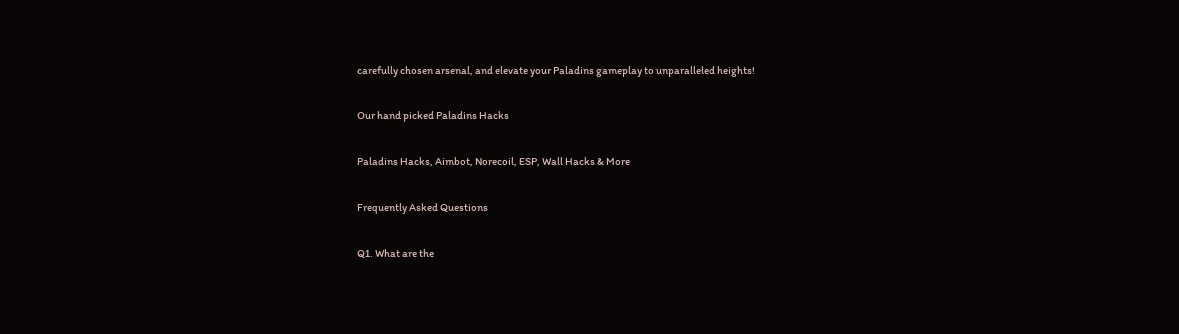carefully chosen arsenal, and elevate your Paladins gameplay to unparalleled heights!

Our hand picked Paladins Hacks

Paladins Hacks, Aimbot, Norecoil, ESP, Wall Hacks & More

Frequently Asked Questions

Q1. What are the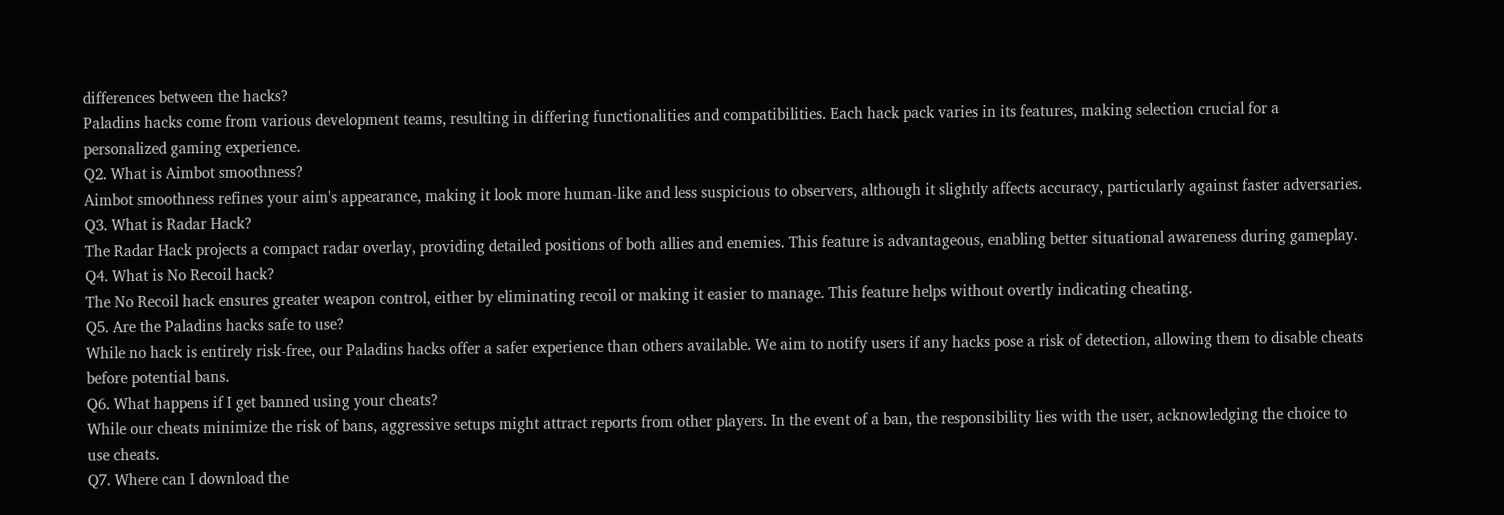differences between the hacks?
Paladins hacks come from various development teams, resulting in differing functionalities and compatibilities. Each hack pack varies in its features, making selection crucial for a personalized gaming experience.
Q2. What is Aimbot smoothness?
Aimbot smoothness refines your aim's appearance, making it look more human-like and less suspicious to observers, although it slightly affects accuracy, particularly against faster adversaries.
Q3. What is Radar Hack?
The Radar Hack projects a compact radar overlay, providing detailed positions of both allies and enemies. This feature is advantageous, enabling better situational awareness during gameplay.
Q4. What is No Recoil hack?
The No Recoil hack ensures greater weapon control, either by eliminating recoil or making it easier to manage. This feature helps without overtly indicating cheating.
Q5. Are the Paladins hacks safe to use?
While no hack is entirely risk-free, our Paladins hacks offer a safer experience than others available. We aim to notify users if any hacks pose a risk of detection, allowing them to disable cheats before potential bans.
Q6. What happens if I get banned using your cheats?
While our cheats minimize the risk of bans, aggressive setups might attract reports from other players. In the event of a ban, the responsibility lies with the user, acknowledging the choice to use cheats.
Q7. Where can I download the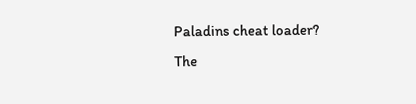Paladins cheat loader?
The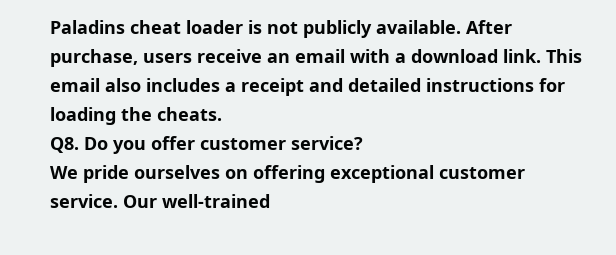Paladins cheat loader is not publicly available. After purchase, users receive an email with a download link. This email also includes a receipt and detailed instructions for loading the cheats.
Q8. Do you offer customer service?
We pride ourselves on offering exceptional customer service. Our well-trained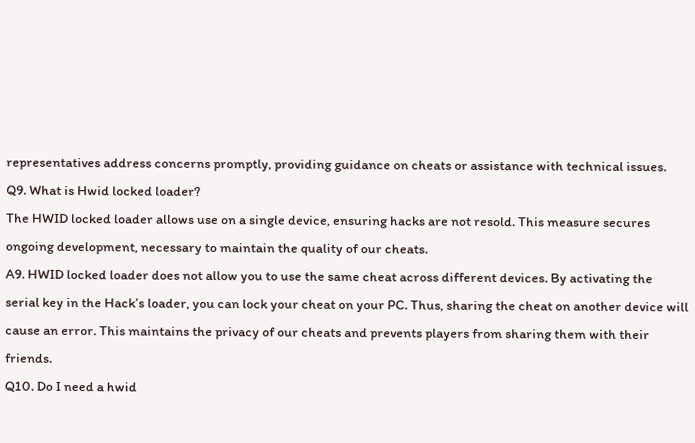representatives address concerns promptly, providing guidance on cheats or assistance with technical issues.
Q9. What is Hwid locked loader?
The HWID locked loader allows use on a single device, ensuring hacks are not resold. This measure secures ongoing development, necessary to maintain the quality of our cheats.
A9. HWID locked loader does not allow you to use the same cheat across different devices. By activating the serial key in the Hack’s loader, you can lock your cheat on your PC. Thus, sharing the cheat on another device will cause an error. This maintains the privacy of our cheats and prevents players from sharing them with their friends.
Q10. Do I need a hwid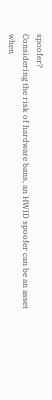spoofer?
Considering the risk of hardware bans, an HWID spoofer can be an asset when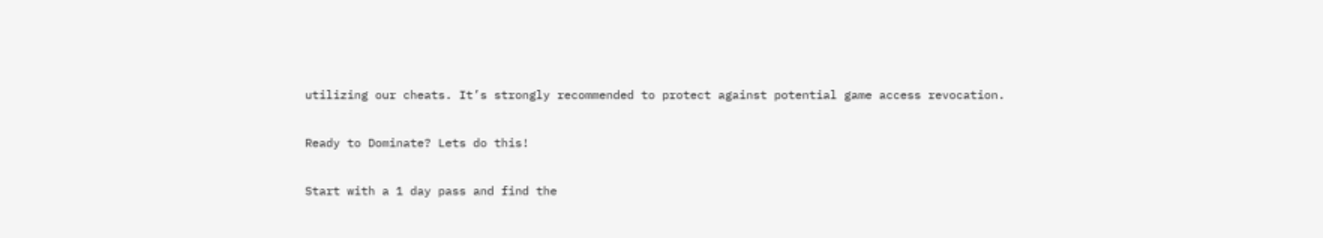utilizing our cheats. It’s strongly recommended to protect against potential game access revocation.

Ready to Dominate? Lets do this!

Start with a 1 day pass and find the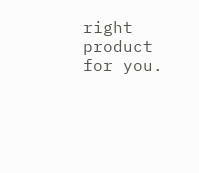right product for you.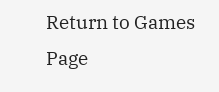Return to Games Page